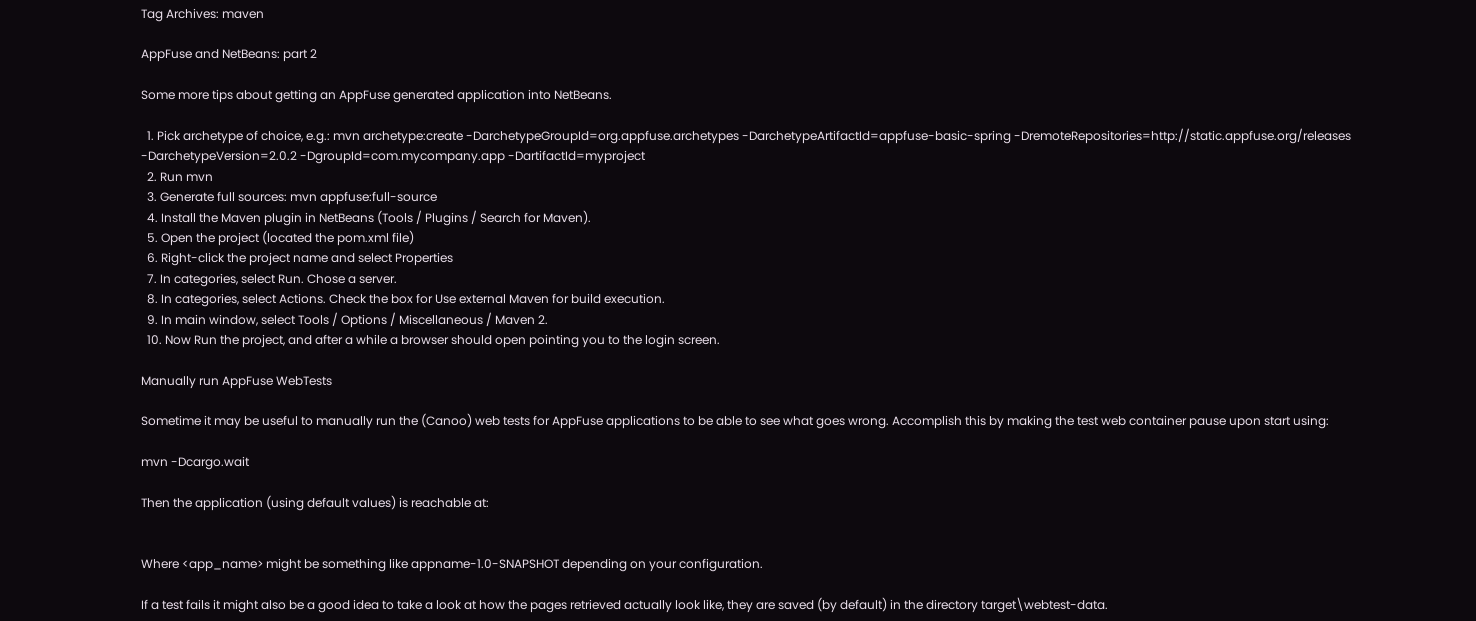Tag Archives: maven

AppFuse and NetBeans: part 2

Some more tips about getting an AppFuse generated application into NetBeans.

  1. Pick archetype of choice, e.g.: mvn archetype:create -DarchetypeGroupId=org.appfuse.archetypes -DarchetypeArtifactId=appfuse-basic-spring -DremoteRepositories=http://static.appfuse.org/releases -DarchetypeVersion=2.0.2 -DgroupId=com.mycompany.app -DartifactId=myproject
  2. Run mvn
  3. Generate full sources: mvn appfuse:full-source
  4. Install the Maven plugin in NetBeans (Tools / Plugins / Search for Maven).
  5. Open the project (located the pom.xml file)
  6. Right-click the project name and select Properties
  7. In categories, select Run. Chose a server.
  8. In categories, select Actions. Check the box for Use external Maven for build execution.
  9. In main window, select Tools / Options / Miscellaneous / Maven 2.
  10. Now Run the project, and after a while a browser should open pointing you to the login screen.

Manually run AppFuse WebTests

Sometime it may be useful to manually run the (Canoo) web tests for AppFuse applications to be able to see what goes wrong. Accomplish this by making the test web container pause upon start using:

mvn -Dcargo.wait

Then the application (using default values) is reachable at:


Where <app_name> might be something like appname-1.0-SNAPSHOT depending on your configuration.

If a test fails it might also be a good idea to take a look at how the pages retrieved actually look like, they are saved (by default) in the directory target\webtest-data.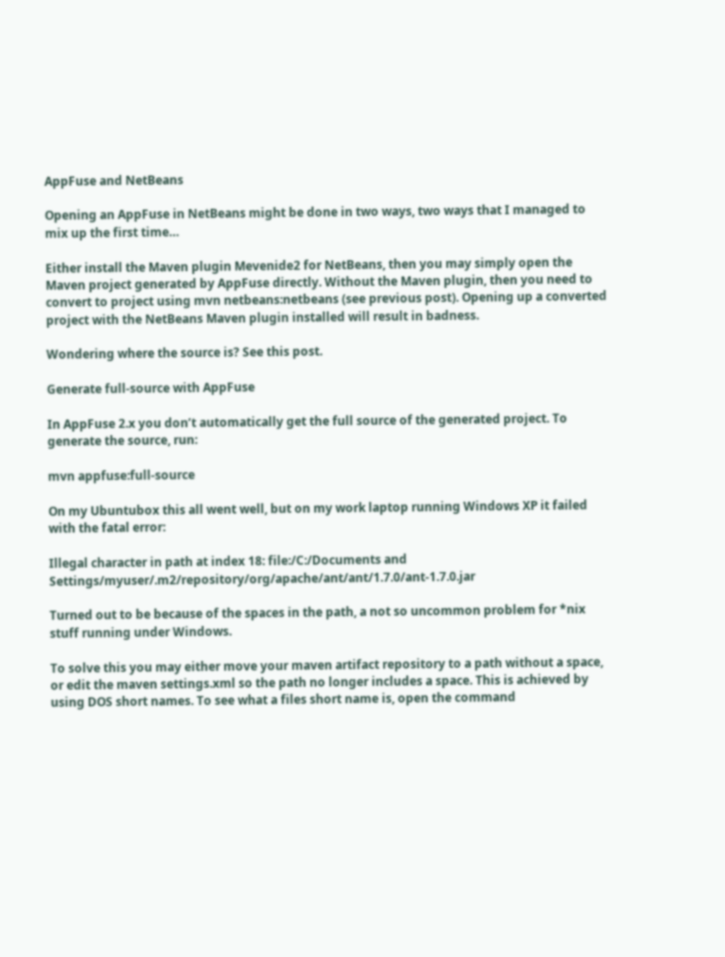AppFuse and NetBeans

Opening an AppFuse in NetBeans might be done in two ways, two ways that I managed to mix up the first time…

Either install the Maven plugin Mevenide2 for NetBeans, then you may simply open the Maven project generated by AppFuse directly. Without the Maven plugin, then you need to convert to project using mvn netbeans:netbeans (see previous post). Opening up a converted project with the NetBeans Maven plugin installed will result in badness.

Wondering where the source is? See this post.

Generate full-source with AppFuse

In AppFuse 2.x you don’t automatically get the full source of the generated project. To generate the source, run:

mvn appfuse:full-source

On my Ubuntubox this all went well, but on my work laptop running Windows XP it failed with the fatal error:

Illegal character in path at index 18: file:/C:/Documents and Settings/myuser/.m2/repository/org/apache/ant/ant/1.7.0/ant-1.7.0.jar

Turned out to be because of the spaces in the path, a not so uncommon problem for *nix stuff running under Windows.

To solve this you may either move your maven artifact repository to a path without a space, or edit the maven settings.xml so the path no longer includes a space. This is achieved by using DOS short names. To see what a files short name is, open the command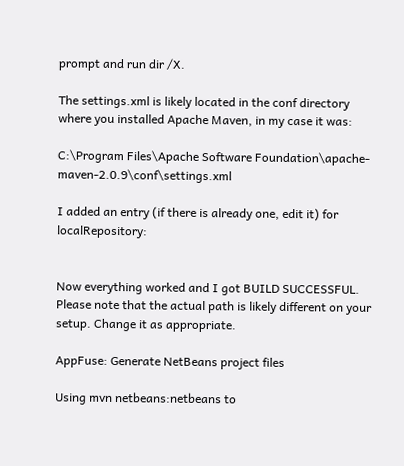prompt and run dir /X.

The settings.xml is likely located in the conf directory where you installed Apache Maven, in my case it was:

C:\Program Files\Apache Software Foundation\apache-maven-2.0.9\conf\settings.xml

I added an entry (if there is already one, edit it) for localRepository:


Now everything worked and I got BUILD SUCCESSFUL. Please note that the actual path is likely different on your setup. Change it as appropriate.

AppFuse: Generate NetBeans project files

Using mvn netbeans:netbeans to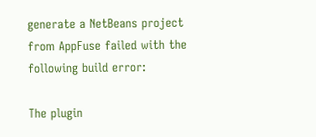generate a NetBeans project from AppFuse failed with the following build error:

The plugin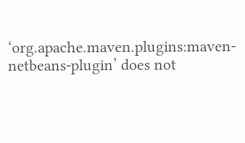‘org.apache.maven.plugins:maven-netbeans-plugin’ does not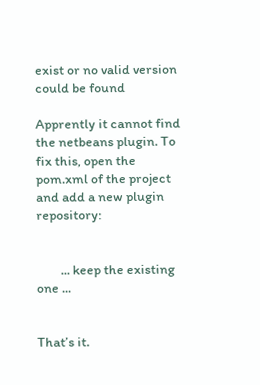exist or no valid version could be found

Apprently it cannot find the netbeans plugin. To fix this, open the pom.xml of the project and add a new plugin repository:


        ... keep the existing one ...


That’s it.